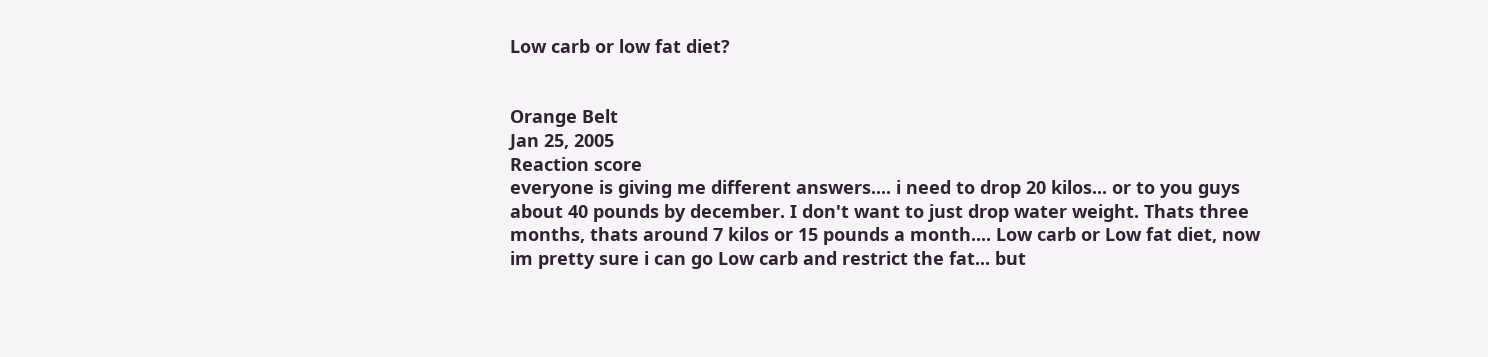Low carb or low fat diet?


Orange Belt
Jan 25, 2005
Reaction score
everyone is giving me different answers.... i need to drop 20 kilos... or to you guys about 40 pounds by december. I don't want to just drop water weight. Thats three months, thats around 7 kilos or 15 pounds a month.... Low carb or Low fat diet, now im pretty sure i can go Low carb and restrict the fat... but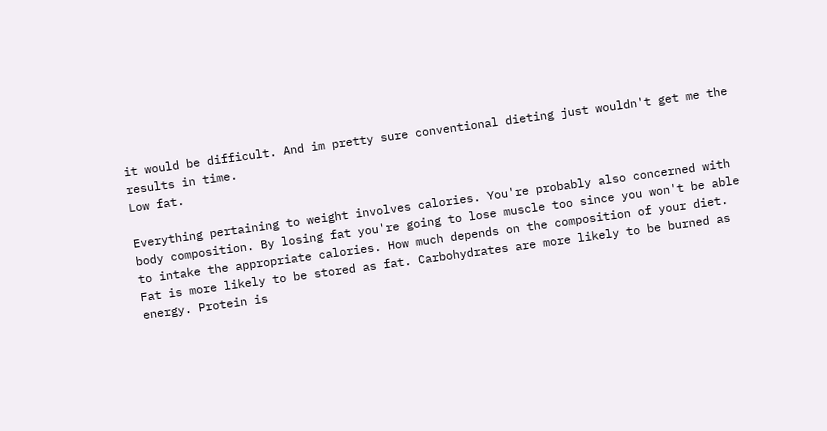it would be difficult. And im pretty sure conventional dieting just wouldn't get me the results in time.
Low fat.

Everything pertaining to weight involves calories. You're probably also concerned with body composition. By losing fat you're going to lose muscle too since you won't be able to intake the appropriate calories. How much depends on the composition of your diet. Fat is more likely to be stored as fat. Carbohydrates are more likely to be burned as energy. Protein is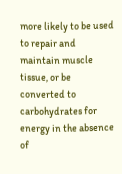more likely to be used to repair and maintain muscle tissue, or be converted to carbohydrates for energy in the absence of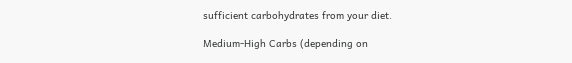sufficient carbohydrates from your diet.

Medium-High Carbs (depending on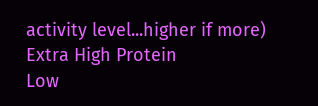activity level...higher if more)
Extra High Protein
Low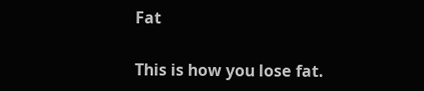Fat

This is how you lose fat.